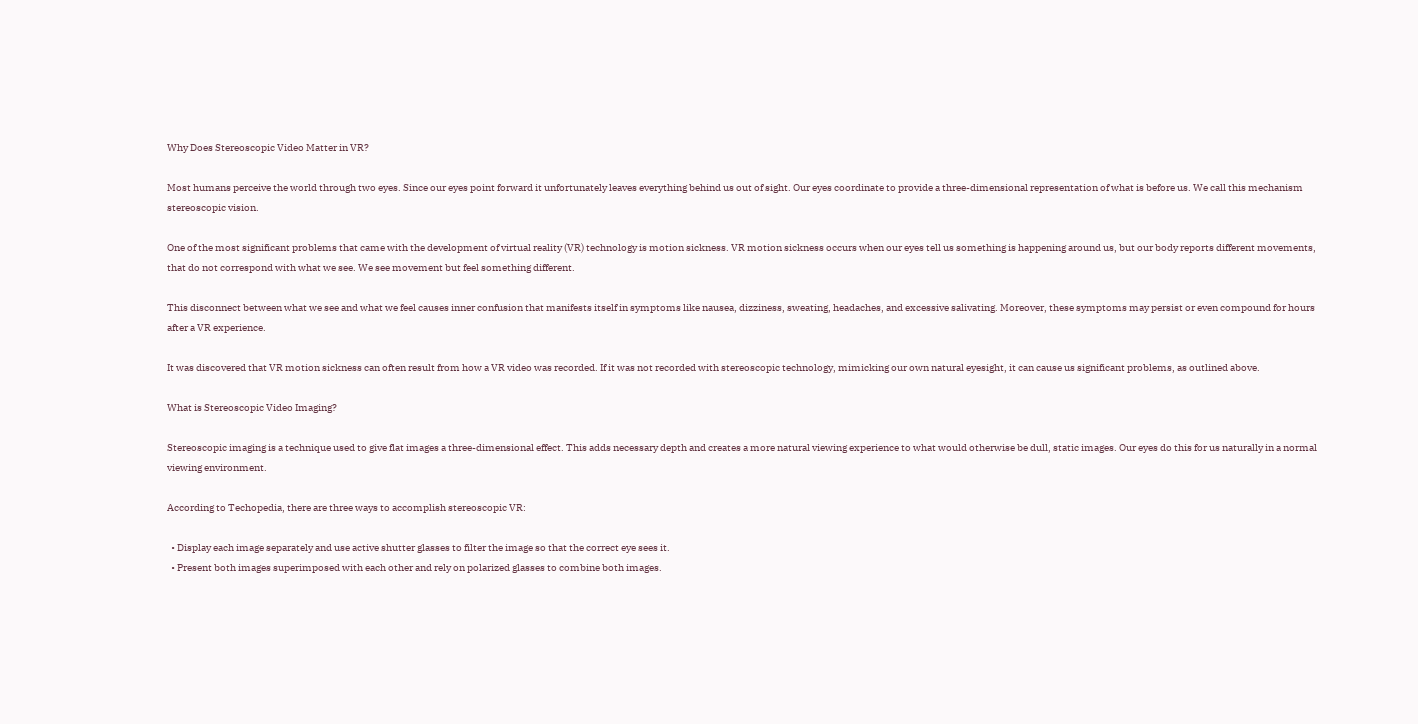Why Does Stereoscopic Video Matter in VR?

Most humans perceive the world through two eyes. Since our eyes point forward it unfortunately leaves everything behind us out of sight. Our eyes coordinate to provide a three-dimensional representation of what is before us. We call this mechanism stereoscopic vision.

One of the most significant problems that came with the development of virtual reality (VR) technology is motion sickness. VR motion sickness occurs when our eyes tell us something is happening around us, but our body reports different movements, that do not correspond with what we see. We see movement but feel something different.

This disconnect between what we see and what we feel causes inner confusion that manifests itself in symptoms like nausea, dizziness, sweating, headaches, and excessive salivating. Moreover, these symptoms may persist or even compound for hours after a VR experience.

It was discovered that VR motion sickness can often result from how a VR video was recorded. If it was not recorded with stereoscopic technology, mimicking our own natural eyesight, it can cause us significant problems, as outlined above.

What is Stereoscopic Video Imaging?

Stereoscopic imaging is a technique used to give flat images a three-dimensional effect. This adds necessary depth and creates a more natural viewing experience to what would otherwise be dull, static images. Our eyes do this for us naturally in a normal viewing environment.

According to Techopedia, there are three ways to accomplish stereoscopic VR:

  • Display each image separately and use active shutter glasses to filter the image so that the correct eye sees it.
  • Present both images superimposed with each other and rely on polarized glasses to combine both images.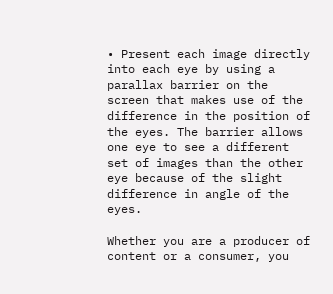• Present each image directly into each eye by using a parallax barrier on the screen that makes use of the difference in the position of the eyes. The barrier allows one eye to see a different set of images than the other eye because of the slight difference in angle of the eyes.

Whether you are a producer of content or a consumer, you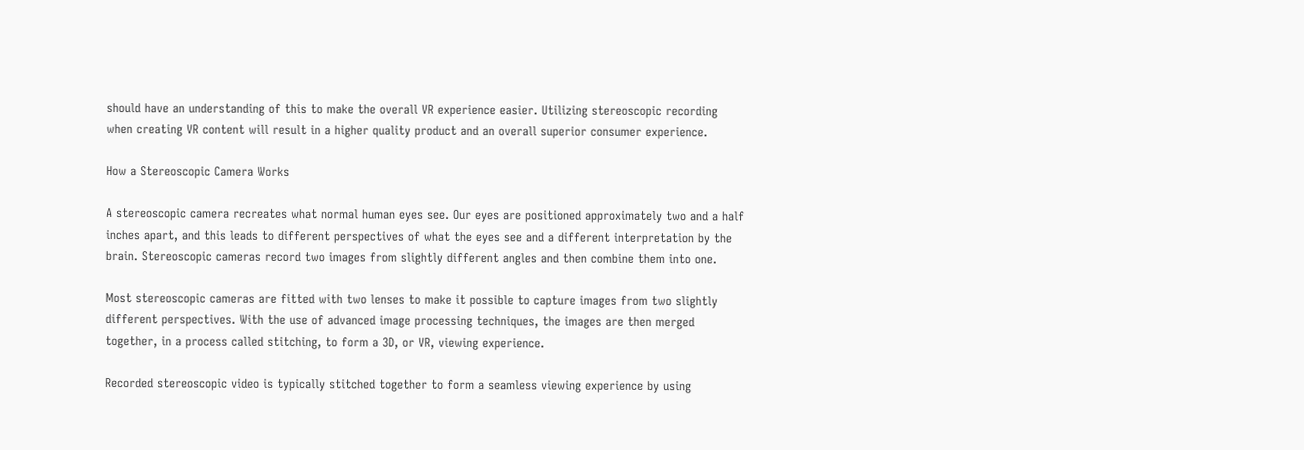should have an understanding of this to make the overall VR experience easier. Utilizing stereoscopic recording when creating VR content will result in a higher quality product and an overall superior consumer experience.

How a Stereoscopic Camera Works

A stereoscopic camera recreates what normal human eyes see. Our eyes are positioned approximately two and a half inches apart, and this leads to different perspectives of what the eyes see and a different interpretation by the brain. Stereoscopic cameras record two images from slightly different angles and then combine them into one.

Most stereoscopic cameras are fitted with two lenses to make it possible to capture images from two slightly different perspectives. With the use of advanced image processing techniques, the images are then merged together, in a process called stitching, to form a 3D, or VR, viewing experience.

Recorded stereoscopic video is typically stitched together to form a seamless viewing experience by using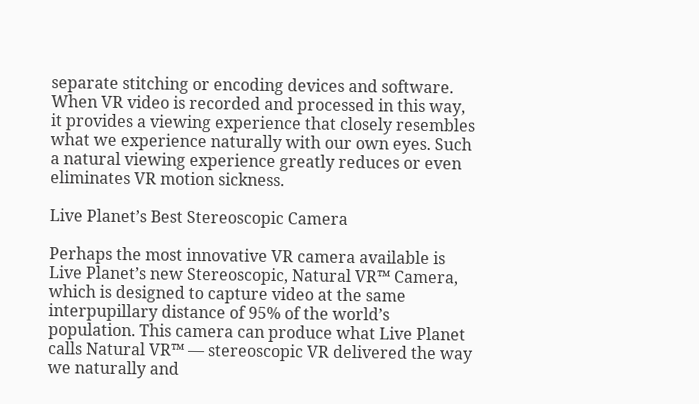separate stitching or encoding devices and software. When VR video is recorded and processed in this way, it provides a viewing experience that closely resembles what we experience naturally with our own eyes. Such a natural viewing experience greatly reduces or even eliminates VR motion sickness.

Live Planet’s Best Stereoscopic Camera

Perhaps the most innovative VR camera available is Live Planet’s new Stereoscopic, Natural VR™ Camera, which is designed to capture video at the same interpupillary distance of 95% of the world’s population. This camera can produce what Live Planet calls Natural VR™ — stereoscopic VR delivered the way we naturally and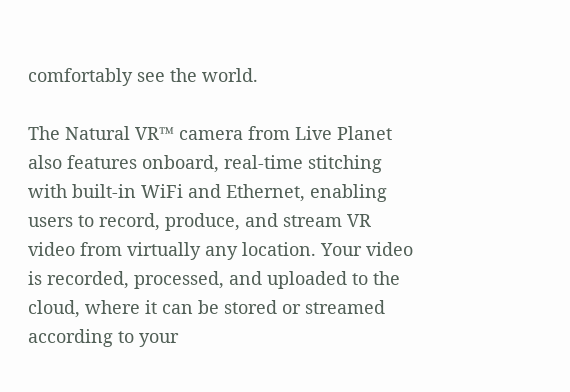comfortably see the world.

The Natural VR™ camera from Live Planet also features onboard, real-time stitching with built-in WiFi and Ethernet, enabling users to record, produce, and stream VR video from virtually any location. Your video is recorded, processed, and uploaded to the cloud, where it can be stored or streamed according to your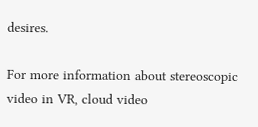desires.

For more information about stereoscopic video in VR, cloud video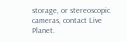storage, or stereoscopic cameras, contact Live Planet.